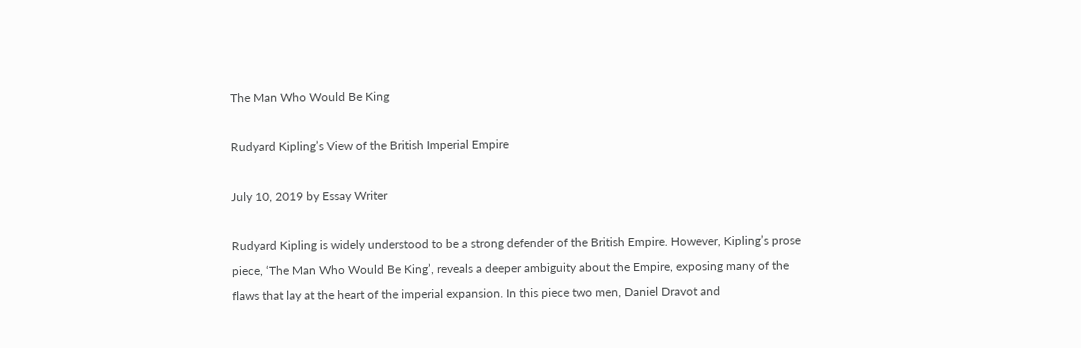The Man Who Would Be King

Rudyard Kipling’s View of the British Imperial Empire

July 10, 2019 by Essay Writer

Rudyard Kipling is widely understood to be a strong defender of the British Empire. However, Kipling’s prose piece, ‘The Man Who Would Be King’, reveals a deeper ambiguity about the Empire, exposing many of the flaws that lay at the heart of the imperial expansion. In this piece two men, Daniel Dravot and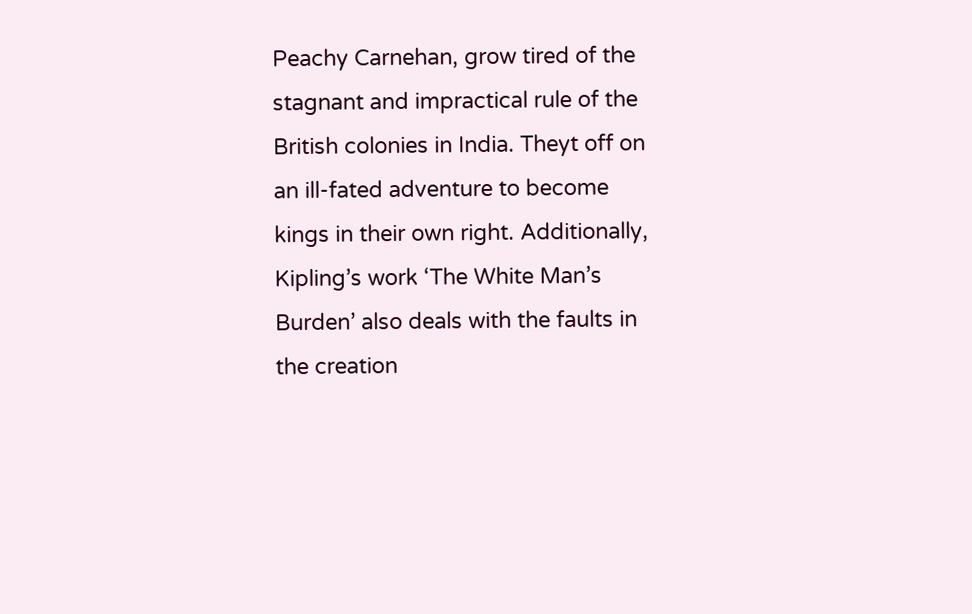Peachy Carnehan, grow tired of the stagnant and impractical rule of the British colonies in India. Theyt off on an ill-fated adventure to become kings in their own right. Additionally, Kipling’s work ‘The White Man’s Burden’ also deals with the faults in the creation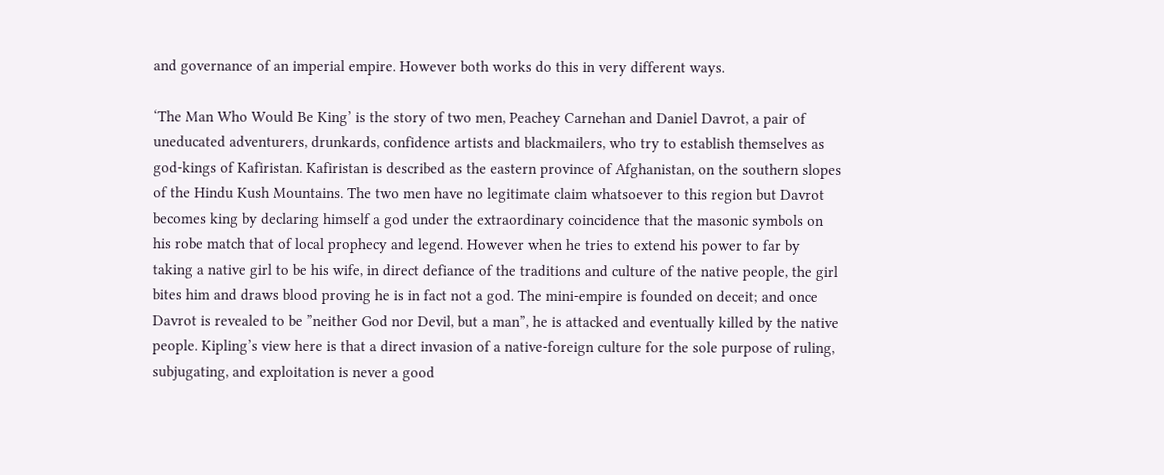and governance of an imperial empire. However both works do this in very different ways.

‘The Man Who Would Be King’ is the story of two men, Peachey Carnehan and Daniel Davrot, a pair of uneducated adventurers, drunkards, confidence artists and blackmailers, who try to establish themselves as god-kings of Kafiristan. Kafiristan is described as the eastern province of Afghanistan, on the southern slopes of the Hindu Kush Mountains. The two men have no legitimate claim whatsoever to this region but Davrot becomes king by declaring himself a god under the extraordinary coincidence that the masonic symbols on his robe match that of local prophecy and legend. However when he tries to extend his power to far by taking a native girl to be his wife, in direct defiance of the traditions and culture of the native people, the girl bites him and draws blood proving he is in fact not a god. The mini-empire is founded on deceit; and once Davrot is revealed to be ”neither God nor Devil, but a man”, he is attacked and eventually killed by the native people. Kipling’s view here is that a direct invasion of a native-foreign culture for the sole purpose of ruling, subjugating, and exploitation is never a good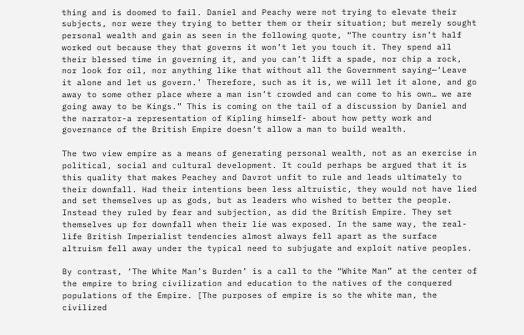thing and is doomed to fail. Daniel and Peachy were not trying to elevate their subjects, nor were they trying to better them or their situation; but merely sought personal wealth and gain as seen in the following quote, “The country isn’t half worked out because they that governs it won’t let you touch it. They spend all their blessed time in governing it, and you can’t lift a spade, nor chip a rock, nor look for oil, nor anything like that without all the Government saying—‘Leave it alone and let us govern.’ Therefore, such as it is, we will let it alone, and go away to some other place where a man isn’t crowded and can come to his own… we are going away to be Kings.” This is coming on the tail of a discussion by Daniel and the narrator-a representation of Kipling himself- about how petty work and governance of the British Empire doesn’t allow a man to build wealth.

The two view empire as a means of generating personal wealth, not as an exercise in political, social and cultural development. It could perhaps be argued that it is this quality that makes Peachey and Davrot unfit to rule and leads ultimately to their downfall. Had their intentions been less altruistic, they would not have lied and set themselves up as gods, but as leaders who wished to better the people. Instead they ruled by fear and subjection, as did the British Empire. They set themselves up for downfall when their lie was exposed. In the same way, the real-life British Imperialist tendencies almost always fell apart as the surface altruism fell away under the typical need to subjugate and exploit native peoples.

By contrast, ‘The White Man’s Burden’ is a call to the “White Man” at the center of the empire to bring civilization and education to the natives of the conquered populations of the Empire. [The purposes of empire is so the white man, the civilized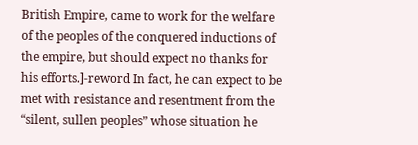British Empire, came to work for the welfare of the peoples of the conquered inductions of the empire, but should expect no thanks for his efforts.]-reword In fact, he can expect to be met with resistance and resentment from the “silent, sullen peoples” whose situation he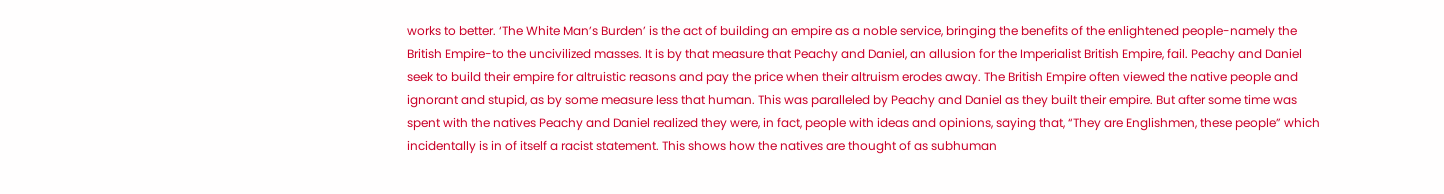works to better. ‘The White Man’s Burden’ is the act of building an empire as a noble service, bringing the benefits of the enlightened people-namely the British Empire-to the uncivilized masses. It is by that measure that Peachy and Daniel, an allusion for the Imperialist British Empire, fail. Peachy and Daniel seek to build their empire for altruistic reasons and pay the price when their altruism erodes away. The British Empire often viewed the native people and ignorant and stupid, as by some measure less that human. This was paralleled by Peachy and Daniel as they built their empire. But after some time was spent with the natives Peachy and Daniel realized they were, in fact, people with ideas and opinions, saying that, “They are Englishmen, these people” which incidentally is in of itself a racist statement. This shows how the natives are thought of as subhuman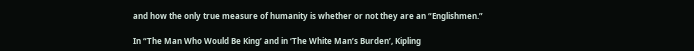and how the only true measure of humanity is whether or not they are an “Englishmen.”

In “The Man Who Would Be King’ and in ‘The White Man’s Burden’, Kipling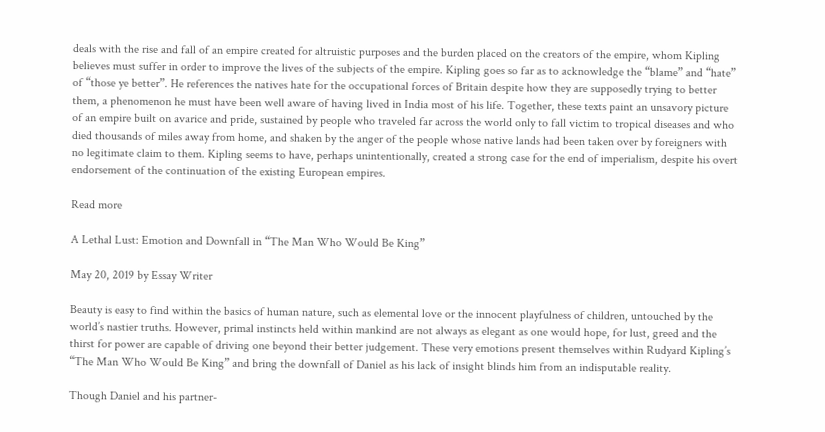deals with the rise and fall of an empire created for altruistic purposes and the burden placed on the creators of the empire, whom Kipling believes must suffer in order to improve the lives of the subjects of the empire. Kipling goes so far as to acknowledge the “blame” and “hate” of “those ye better”. He references the natives hate for the occupational forces of Britain despite how they are supposedly trying to better them, a phenomenon he must have been well aware of having lived in India most of his life. Together, these texts paint an unsavory picture of an empire built on avarice and pride, sustained by people who traveled far across the world only to fall victim to tropical diseases and who died thousands of miles away from home, and shaken by the anger of the people whose native lands had been taken over by foreigners with no legitimate claim to them. Kipling seems to have, perhaps unintentionally, created a strong case for the end of imperialism, despite his overt endorsement of the continuation of the existing European empires.

Read more

A Lethal Lust: Emotion and Downfall in “The Man Who Would Be King”

May 20, 2019 by Essay Writer

Beauty is easy to find within the basics of human nature, such as elemental love or the innocent playfulness of children, untouched by the world’s nastier truths. However, primal instincts held within mankind are not always as elegant as one would hope, for lust, greed and the thirst for power are capable of driving one beyond their better judgement. These very emotions present themselves within Rudyard Kipling’s “The Man Who Would Be King” and bring the downfall of Daniel as his lack of insight blinds him from an indisputable reality.

Though Daniel and his partner-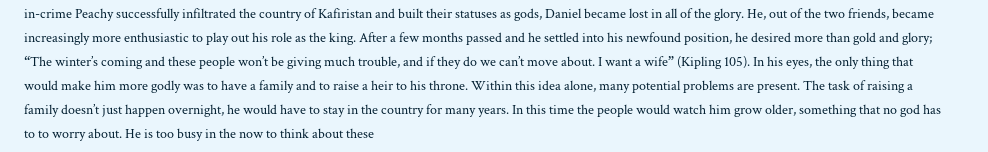in-crime Peachy successfully infiltrated the country of Kafiristan and built their statuses as gods, Daniel became lost in all of the glory. He, out of the two friends, became increasingly more enthusiastic to play out his role as the king. After a few months passed and he settled into his newfound position, he desired more than gold and glory; “The winter’s coming and these people won’t be giving much trouble, and if they do we can’t move about. I want a wife” (Kipling 105). In his eyes, the only thing that would make him more godly was to have a family and to raise a heir to his throne. Within this idea alone, many potential problems are present. The task of raising a family doesn’t just happen overnight, he would have to stay in the country for many years. In this time the people would watch him grow older, something that no god has to to worry about. He is too busy in the now to think about these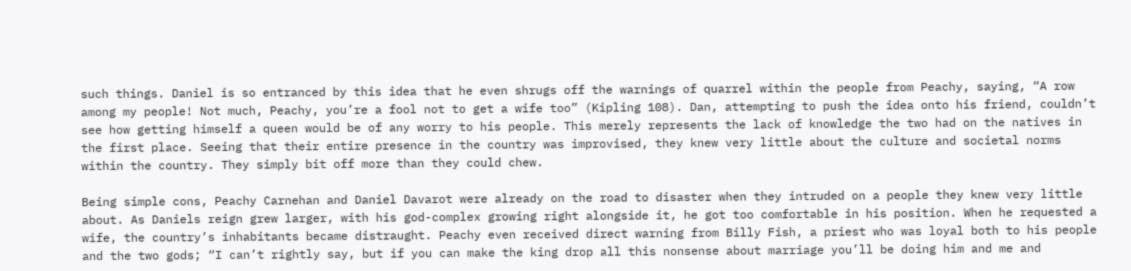such things. Daniel is so entranced by this idea that he even shrugs off the warnings of quarrel within the people from Peachy, saying, “A row among my people! Not much, Peachy, you’re a fool not to get a wife too” (Kipling 108). Dan, attempting to push the idea onto his friend, couldn’t see how getting himself a queen would be of any worry to his people. This merely represents the lack of knowledge the two had on the natives in the first place. Seeing that their entire presence in the country was improvised, they knew very little about the culture and societal norms within the country. They simply bit off more than they could chew.

Being simple cons, Peachy Carnehan and Daniel Davarot were already on the road to disaster when they intruded on a people they knew very little about. As Daniels reign grew larger, with his god-complex growing right alongside it, he got too comfortable in his position. When he requested a wife, the country’s inhabitants became distraught. Peachy even received direct warning from Billy Fish, a priest who was loyal both to his people and the two gods; “I can’t rightly say, but if you can make the king drop all this nonsense about marriage you’ll be doing him and me and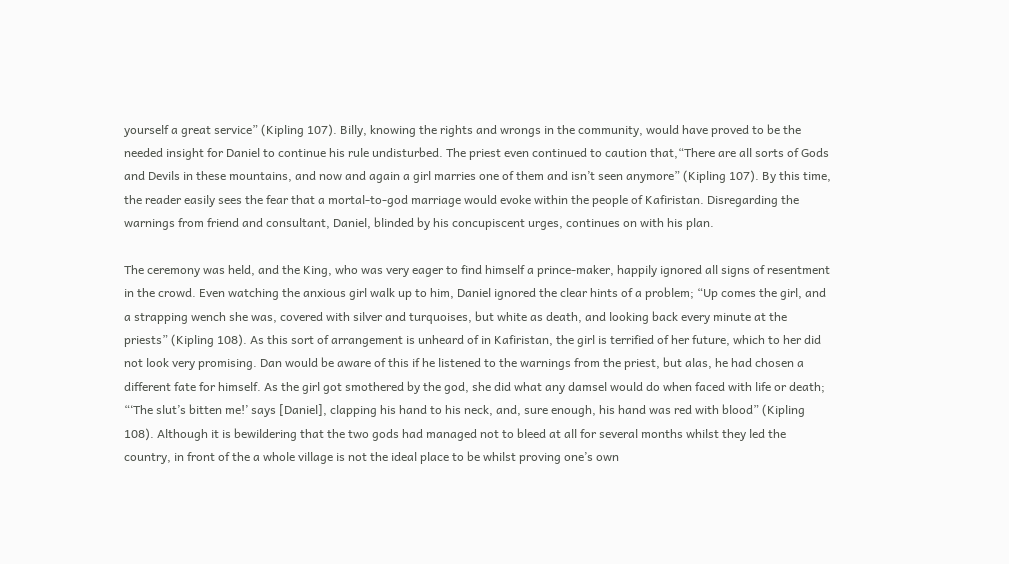yourself a great service” (Kipling 107). Billy, knowing the rights and wrongs in the community, would have proved to be the needed insight for Daniel to continue his rule undisturbed. The priest even continued to caution that,“There are all sorts of Gods and Devils in these mountains, and now and again a girl marries one of them and isn’t seen anymore” (Kipling 107). By this time, the reader easily sees the fear that a mortal-to-god marriage would evoke within the people of Kafiristan. Disregarding the warnings from friend and consultant, Daniel, blinded by his concupiscent urges, continues on with his plan.

The ceremony was held, and the King, who was very eager to find himself a prince-maker, happily ignored all signs of resentment in the crowd. Even watching the anxious girl walk up to him, Daniel ignored the clear hints of a problem; “Up comes the girl, and a strapping wench she was, covered with silver and turquoises, but white as death, and looking back every minute at the priests” (Kipling 108). As this sort of arrangement is unheard of in Kafiristan, the girl is terrified of her future, which to her did not look very promising. Dan would be aware of this if he listened to the warnings from the priest, but alas, he had chosen a different fate for himself. As the girl got smothered by the god, she did what any damsel would do when faced with life or death; “‘The slut’s bitten me!’ says [Daniel], clapping his hand to his neck, and, sure enough, his hand was red with blood” (Kipling 108). Although it is bewildering that the two gods had managed not to bleed at all for several months whilst they led the country, in front of the a whole village is not the ideal place to be whilst proving one’s own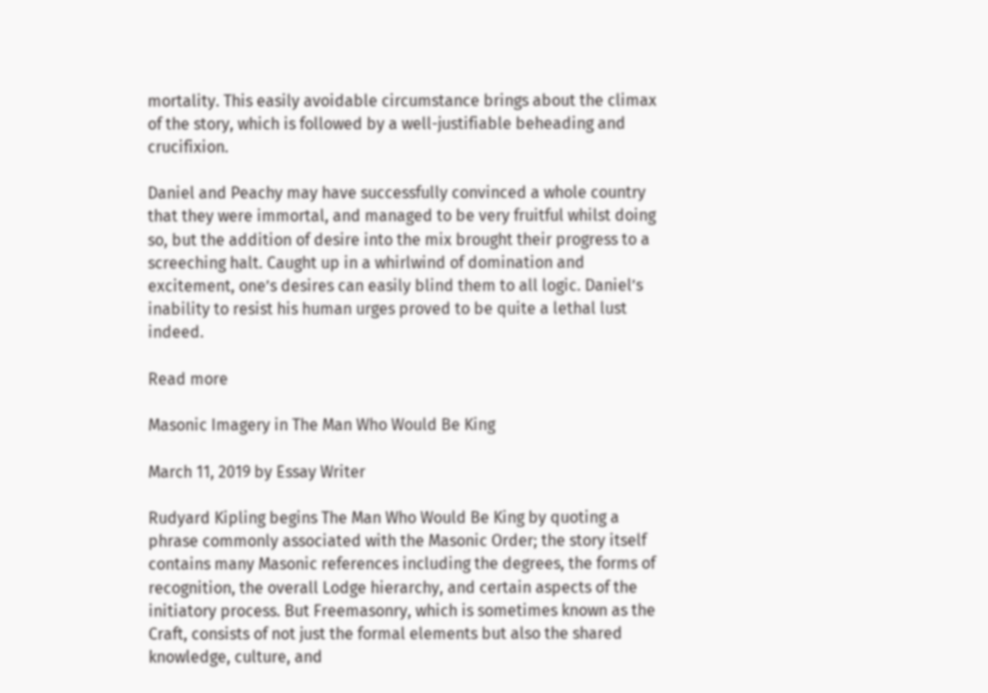mortality. This easily avoidable circumstance brings about the climax of the story, which is followed by a well-justifiable beheading and crucifixion.

Daniel and Peachy may have successfully convinced a whole country that they were immortal, and managed to be very fruitful whilst doing so, but the addition of desire into the mix brought their progress to a screeching halt. Caught up in a whirlwind of domination and excitement, one’s desires can easily blind them to all logic. Daniel’s inability to resist his human urges proved to be quite a lethal lust indeed.

Read more

Masonic Imagery in The Man Who Would Be King

March 11, 2019 by Essay Writer

Rudyard Kipling begins The Man Who Would Be King by quoting a phrase commonly associated with the Masonic Order; the story itself contains many Masonic references including the degrees, the forms of recognition, the overall Lodge hierarchy, and certain aspects of the initiatory process. But Freemasonry, which is sometimes known as the Craft, consists of not just the formal elements but also the shared knowledge, culture, and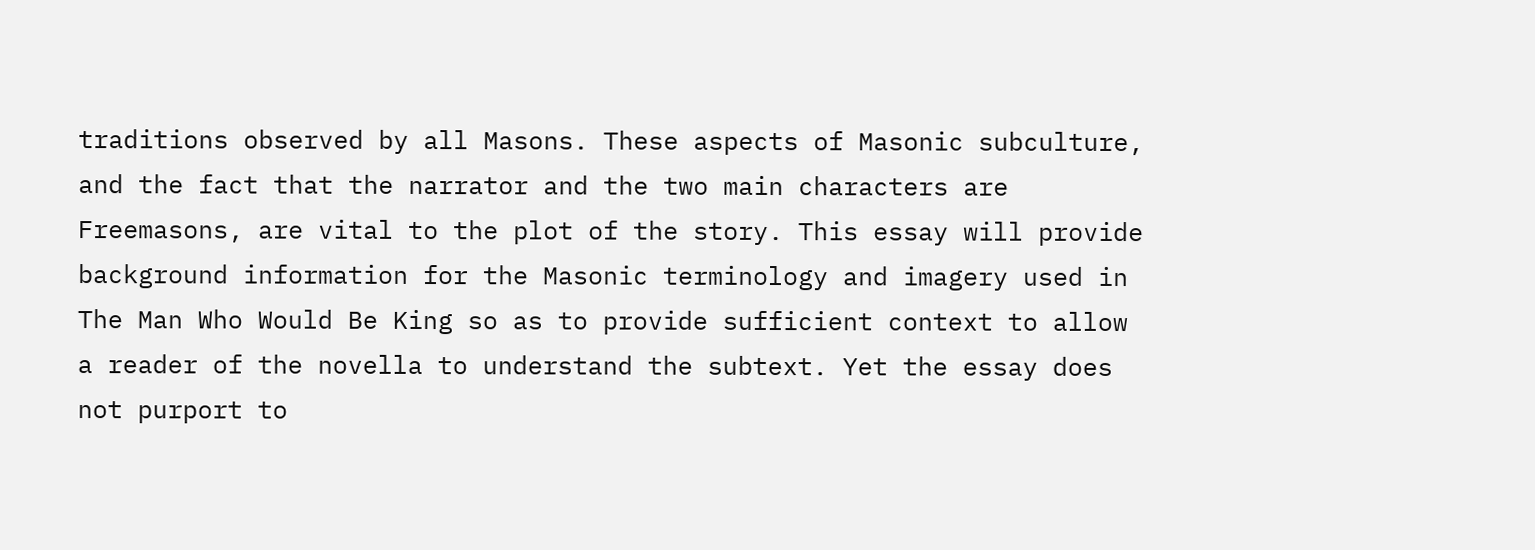traditions observed by all Masons. These aspects of Masonic subculture, and the fact that the narrator and the two main characters are Freemasons, are vital to the plot of the story. This essay will provide background information for the Masonic terminology and imagery used in The Man Who Would Be King so as to provide sufficient context to allow a reader of the novella to understand the subtext. Yet the essay does not purport to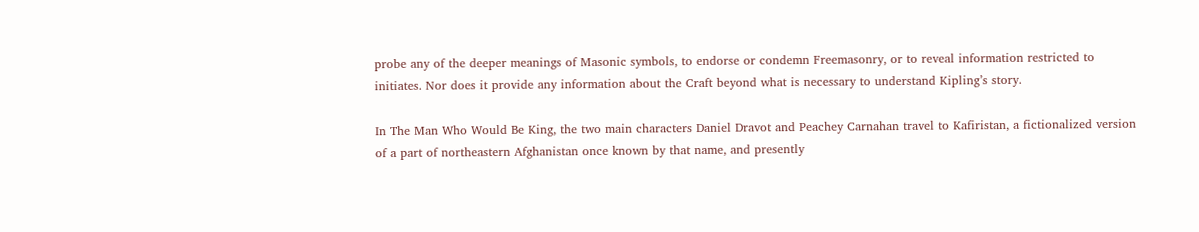probe any of the deeper meanings of Masonic symbols, to endorse or condemn Freemasonry, or to reveal information restricted to initiates. Nor does it provide any information about the Craft beyond what is necessary to understand Kipling’s story.

In The Man Who Would Be King, the two main characters Daniel Dravot and Peachey Carnahan travel to Kafiristan, a fictionalized version of a part of northeastern Afghanistan once known by that name, and presently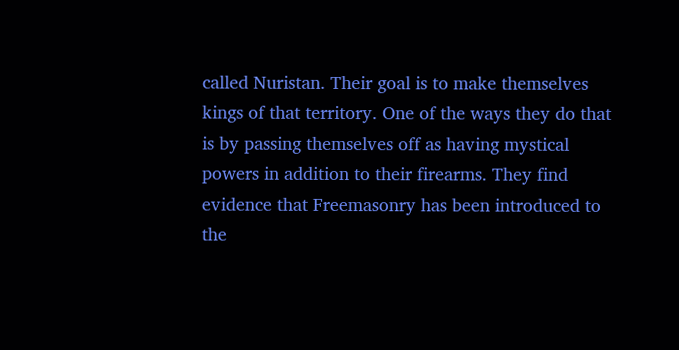called Nuristan. Their goal is to make themselves kings of that territory. One of the ways they do that is by passing themselves off as having mystical powers in addition to their firearms. They find evidence that Freemasonry has been introduced to the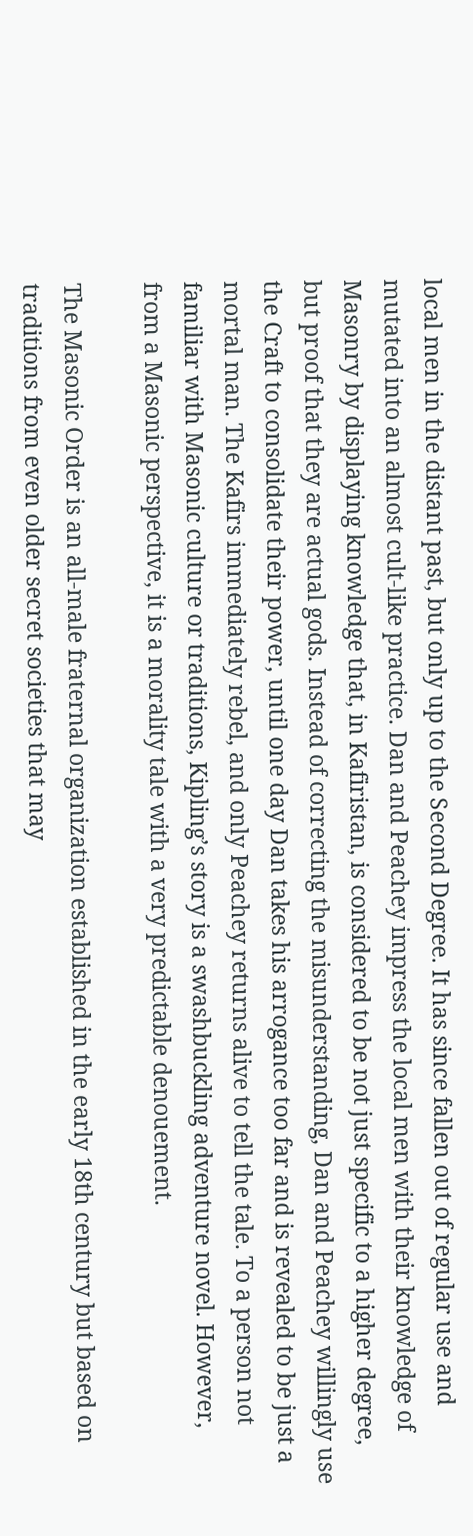local men in the distant past, but only up to the Second Degree. It has since fallen out of regular use and mutated into an almost cult-like practice. Dan and Peachey impress the local men with their knowledge of Masonry by displaying knowledge that, in Kafiristan, is considered to be not just specific to a higher degree, but proof that they are actual gods. Instead of correcting the misunderstanding, Dan and Peachey willingly use the Craft to consolidate their power, until one day Dan takes his arrogance too far and is revealed to be just a mortal man. The Kafirs immediately rebel, and only Peachey returns alive to tell the tale. To a person not familiar with Masonic culture or traditions, Kipling’s story is a swashbuckling adventure novel. However, from a Masonic perspective, it is a morality tale with a very predictable denouement.

The Masonic Order is an all-male fraternal organization established in the early 18th century but based on traditions from even older secret societies that may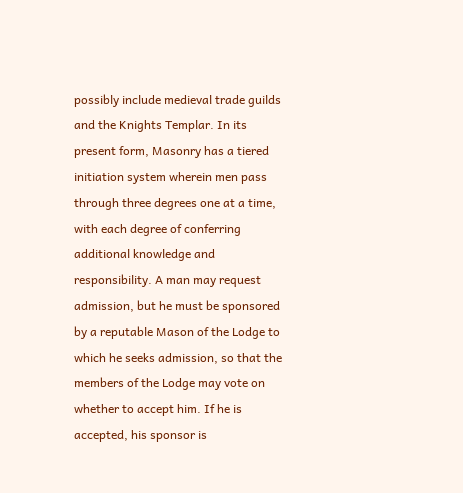possibly include medieval trade guilds and the Knights Templar. In its present form, Masonry has a tiered initiation system wherein men pass through three degrees one at a time, with each degree of conferring additional knowledge and responsibility. A man may request admission, but he must be sponsored by a reputable Mason of the Lodge to which he seeks admission, so that the members of the Lodge may vote on whether to accept him. If he is accepted, his sponsor is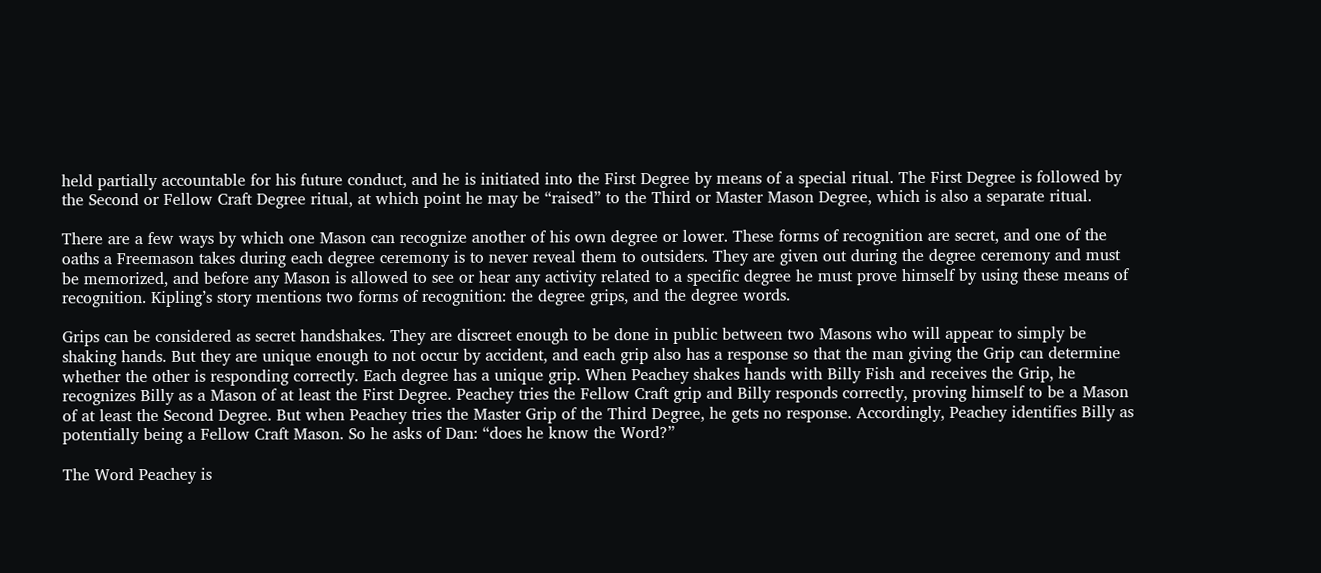held partially accountable for his future conduct, and he is initiated into the First Degree by means of a special ritual. The First Degree is followed by the Second or Fellow Craft Degree ritual, at which point he may be “raised” to the Third or Master Mason Degree, which is also a separate ritual.

There are a few ways by which one Mason can recognize another of his own degree or lower. These forms of recognition are secret, and one of the oaths a Freemason takes during each degree ceremony is to never reveal them to outsiders. They are given out during the degree ceremony and must be memorized, and before any Mason is allowed to see or hear any activity related to a specific degree he must prove himself by using these means of recognition. Kipling’s story mentions two forms of recognition: the degree grips, and the degree words.

Grips can be considered as secret handshakes. They are discreet enough to be done in public between two Masons who will appear to simply be shaking hands. But they are unique enough to not occur by accident, and each grip also has a response so that the man giving the Grip can determine whether the other is responding correctly. Each degree has a unique grip. When Peachey shakes hands with Billy Fish and receives the Grip, he recognizes Billy as a Mason of at least the First Degree. Peachey tries the Fellow Craft grip and Billy responds correctly, proving himself to be a Mason of at least the Second Degree. But when Peachey tries the Master Grip of the Third Degree, he gets no response. Accordingly, Peachey identifies Billy as potentially being a Fellow Craft Mason. So he asks of Dan: “does he know the Word?”

The Word Peachey is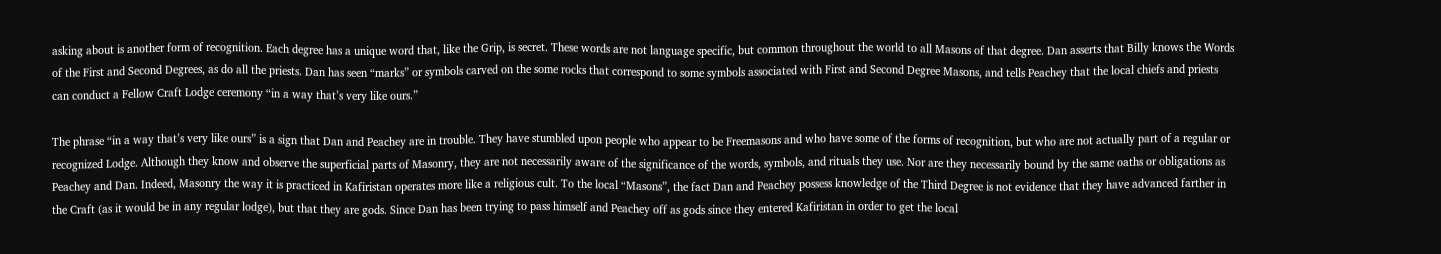asking about is another form of recognition. Each degree has a unique word that, like the Grip, is secret. These words are not language specific, but common throughout the world to all Masons of that degree. Dan asserts that Billy knows the Words of the First and Second Degrees, as do all the priests. Dan has seen “marks” or symbols carved on the some rocks that correspond to some symbols associated with First and Second Degree Masons, and tells Peachey that the local chiefs and priests can conduct a Fellow Craft Lodge ceremony “in a way that’s very like ours.”

The phrase “in a way that’s very like ours” is a sign that Dan and Peachey are in trouble. They have stumbled upon people who appear to be Freemasons and who have some of the forms of recognition, but who are not actually part of a regular or recognized Lodge. Although they know and observe the superficial parts of Masonry, they are not necessarily aware of the significance of the words, symbols, and rituals they use. Nor are they necessarily bound by the same oaths or obligations as Peachey and Dan. Indeed, Masonry the way it is practiced in Kafiristan operates more like a religious cult. To the local “Masons”, the fact Dan and Peachey possess knowledge of the Third Degree is not evidence that they have advanced farther in the Craft (as it would be in any regular lodge), but that they are gods. Since Dan has been trying to pass himself and Peachey off as gods since they entered Kafiristan in order to get the local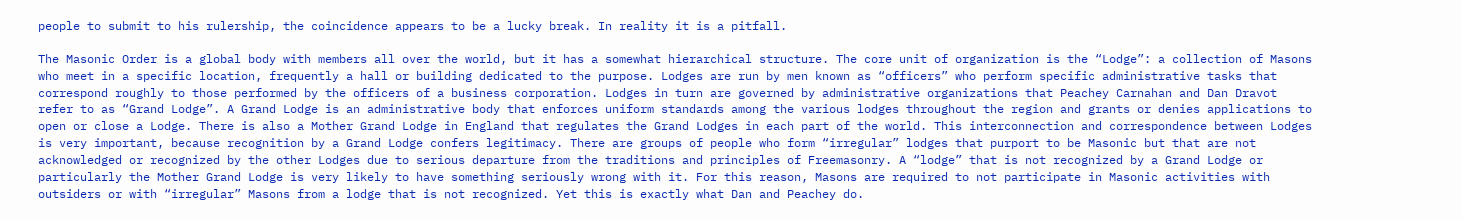people to submit to his rulership, the coincidence appears to be a lucky break. In reality it is a pitfall.

The Masonic Order is a global body with members all over the world, but it has a somewhat hierarchical structure. The core unit of organization is the “Lodge”: a collection of Masons who meet in a specific location, frequently a hall or building dedicated to the purpose. Lodges are run by men known as “officers” who perform specific administrative tasks that correspond roughly to those performed by the officers of a business corporation. Lodges in turn are governed by administrative organizations that Peachey Carnahan and Dan Dravot refer to as “Grand Lodge”. A Grand Lodge is an administrative body that enforces uniform standards among the various lodges throughout the region and grants or denies applications to open or close a Lodge. There is also a Mother Grand Lodge in England that regulates the Grand Lodges in each part of the world. This interconnection and correspondence between Lodges is very important, because recognition by a Grand Lodge confers legitimacy. There are groups of people who form “irregular” lodges that purport to be Masonic but that are not acknowledged or recognized by the other Lodges due to serious departure from the traditions and principles of Freemasonry. A “lodge” that is not recognized by a Grand Lodge or particularly the Mother Grand Lodge is very likely to have something seriously wrong with it. For this reason, Masons are required to not participate in Masonic activities with outsiders or with “irregular” Masons from a lodge that is not recognized. Yet this is exactly what Dan and Peachey do.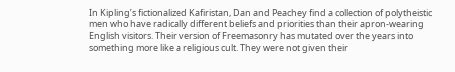In Kipling’s fictionalized Kafiristan, Dan and Peachey find a collection of polytheistic men who have radically different beliefs and priorities than their apron-wearing English visitors. Their version of Freemasonry has mutated over the years into something more like a religious cult. They were not given their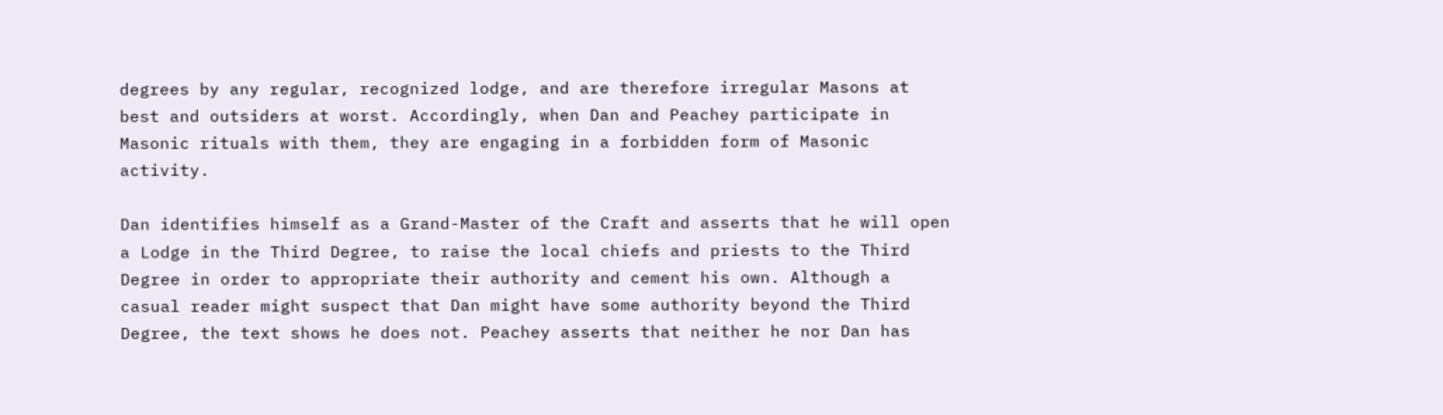degrees by any regular, recognized lodge, and are therefore irregular Masons at best and outsiders at worst. Accordingly, when Dan and Peachey participate in Masonic rituals with them, they are engaging in a forbidden form of Masonic activity.

Dan identifies himself as a Grand-Master of the Craft and asserts that he will open a Lodge in the Third Degree, to raise the local chiefs and priests to the Third Degree in order to appropriate their authority and cement his own. Although a casual reader might suspect that Dan might have some authority beyond the Third Degree, the text shows he does not. Peachey asserts that neither he nor Dan has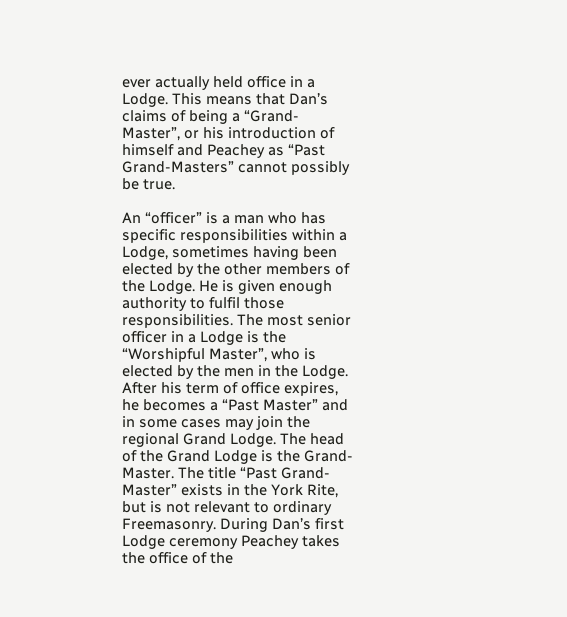ever actually held office in a Lodge. This means that Dan’s claims of being a “Grand-Master”, or his introduction of himself and Peachey as “Past Grand-Masters” cannot possibly be true.

An “officer” is a man who has specific responsibilities within a Lodge, sometimes having been elected by the other members of the Lodge. He is given enough authority to fulfil those responsibilities. The most senior officer in a Lodge is the “Worshipful Master”, who is elected by the men in the Lodge. After his term of office expires, he becomes a “Past Master” and in some cases may join the regional Grand Lodge. The head of the Grand Lodge is the Grand-Master. The title “Past Grand-Master” exists in the York Rite, but is not relevant to ordinary Freemasonry. During Dan’s first Lodge ceremony Peachey takes the office of the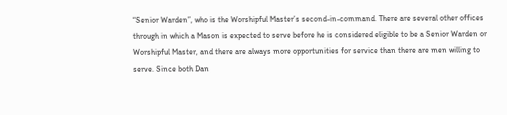“Senior Warden”, who is the Worshipful Master’s second-in-command. There are several other offices through in which a Mason is expected to serve before he is considered eligible to be a Senior Warden or Worshipful Master, and there are always more opportunities for service than there are men willing to serve. Since both Dan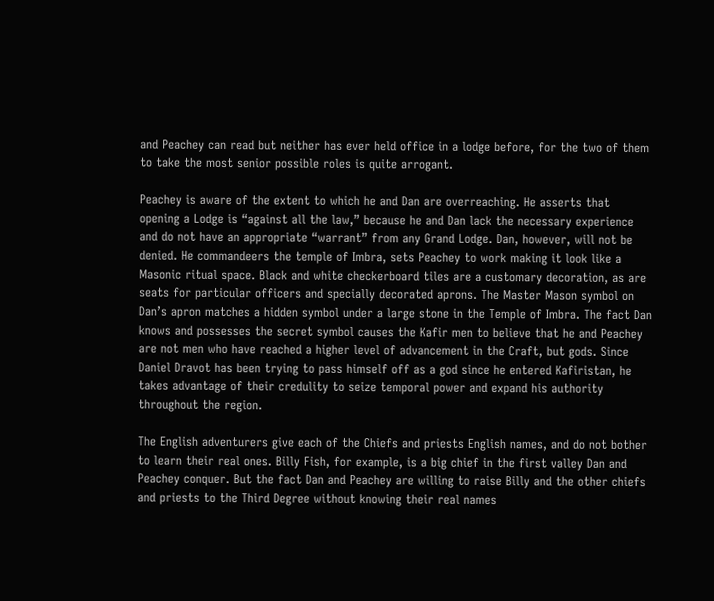and Peachey can read but neither has ever held office in a lodge before, for the two of them to take the most senior possible roles is quite arrogant.

Peachey is aware of the extent to which he and Dan are overreaching. He asserts that opening a Lodge is “against all the law,” because he and Dan lack the necessary experience and do not have an appropriate “warrant” from any Grand Lodge. Dan, however, will not be denied. He commandeers the temple of Imbra, sets Peachey to work making it look like a Masonic ritual space. Black and white checkerboard tiles are a customary decoration, as are seats for particular officers and specially decorated aprons. The Master Mason symbol on Dan’s apron matches a hidden symbol under a large stone in the Temple of Imbra. The fact Dan knows and possesses the secret symbol causes the Kafir men to believe that he and Peachey are not men who have reached a higher level of advancement in the Craft, but gods. Since Daniel Dravot has been trying to pass himself off as a god since he entered Kafiristan, he takes advantage of their credulity to seize temporal power and expand his authority throughout the region.

The English adventurers give each of the Chiefs and priests English names, and do not bother to learn their real ones. Billy Fish, for example, is a big chief in the first valley Dan and Peachey conquer. But the fact Dan and Peachey are willing to raise Billy and the other chiefs and priests to the Third Degree without knowing their real names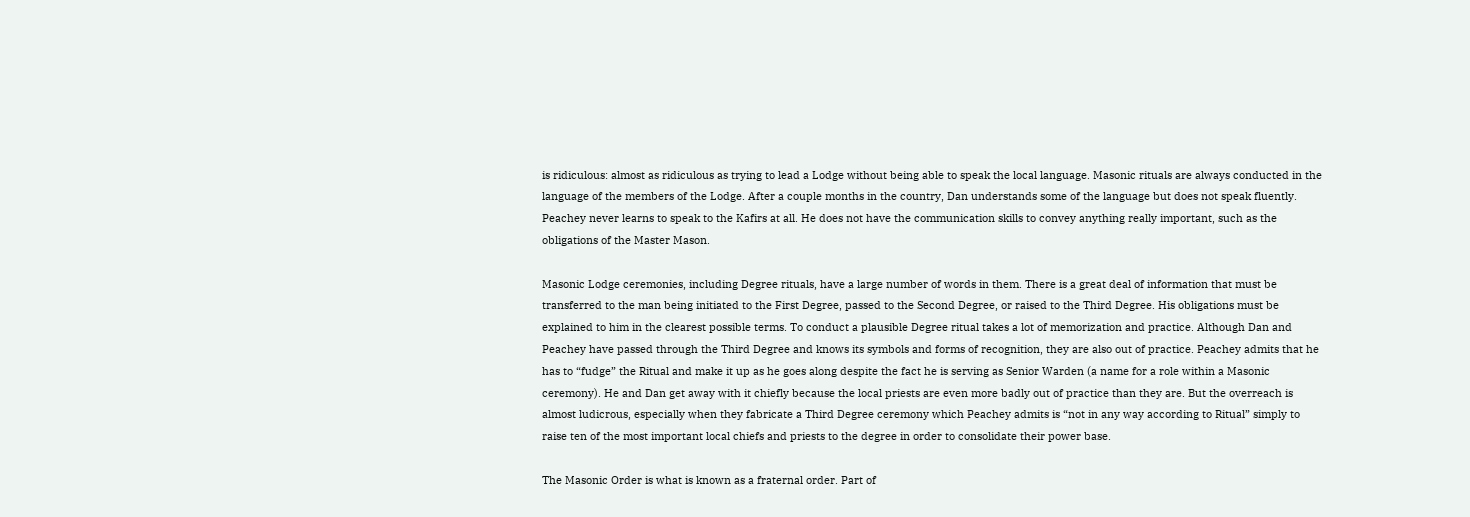is ridiculous: almost as ridiculous as trying to lead a Lodge without being able to speak the local language. Masonic rituals are always conducted in the language of the members of the Lodge. After a couple months in the country, Dan understands some of the language but does not speak fluently. Peachey never learns to speak to the Kafirs at all. He does not have the communication skills to convey anything really important, such as the obligations of the Master Mason.

Masonic Lodge ceremonies, including Degree rituals, have a large number of words in them. There is a great deal of information that must be transferred to the man being initiated to the First Degree, passed to the Second Degree, or raised to the Third Degree. His obligations must be explained to him in the clearest possible terms. To conduct a plausible Degree ritual takes a lot of memorization and practice. Although Dan and Peachey have passed through the Third Degree and knows its symbols and forms of recognition, they are also out of practice. Peachey admits that he has to “fudge” the Ritual and make it up as he goes along despite the fact he is serving as Senior Warden (a name for a role within a Masonic ceremony). He and Dan get away with it chiefly because the local priests are even more badly out of practice than they are. But the overreach is almost ludicrous, especially when they fabricate a Third Degree ceremony which Peachey admits is “not in any way according to Ritual” simply to raise ten of the most important local chiefs and priests to the degree in order to consolidate their power base.

The Masonic Order is what is known as a fraternal order. Part of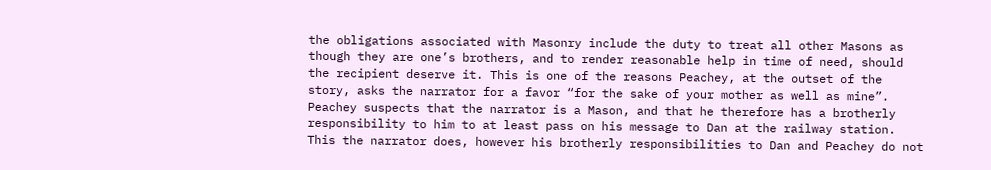the obligations associated with Masonry include the duty to treat all other Masons as though they are one’s brothers, and to render reasonable help in time of need, should the recipient deserve it. This is one of the reasons Peachey, at the outset of the story, asks the narrator for a favor “for the sake of your mother as well as mine”. Peachey suspects that the narrator is a Mason, and that he therefore has a brotherly responsibility to him to at least pass on his message to Dan at the railway station. This the narrator does, however his brotherly responsibilities to Dan and Peachey do not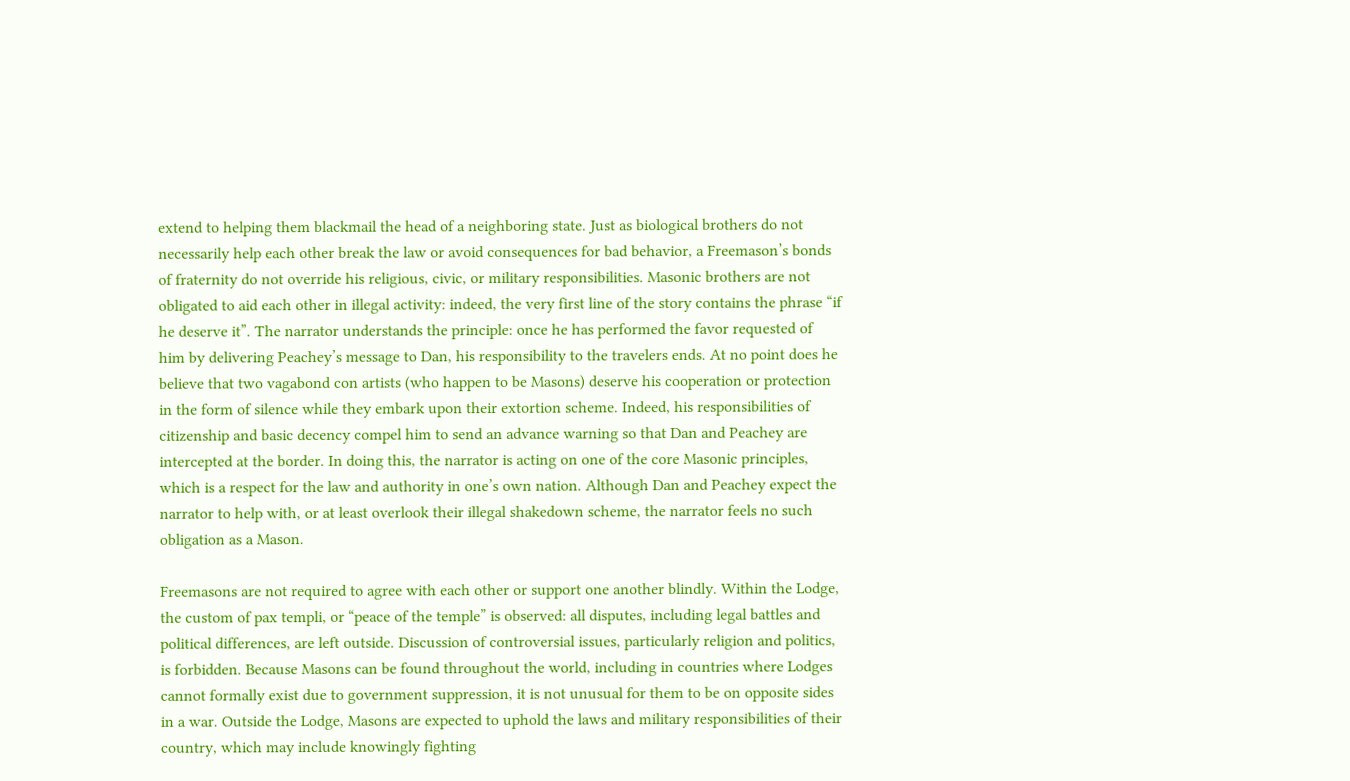extend to helping them blackmail the head of a neighboring state. Just as biological brothers do not necessarily help each other break the law or avoid consequences for bad behavior, a Freemason’s bonds of fraternity do not override his religious, civic, or military responsibilities. Masonic brothers are not obligated to aid each other in illegal activity: indeed, the very first line of the story contains the phrase “if he deserve it”. The narrator understands the principle: once he has performed the favor requested of him by delivering Peachey’s message to Dan, his responsibility to the travelers ends. At no point does he believe that two vagabond con artists (who happen to be Masons) deserve his cooperation or protection in the form of silence while they embark upon their extortion scheme. Indeed, his responsibilities of citizenship and basic decency compel him to send an advance warning so that Dan and Peachey are intercepted at the border. In doing this, the narrator is acting on one of the core Masonic principles, which is a respect for the law and authority in one’s own nation. Although Dan and Peachey expect the narrator to help with, or at least overlook their illegal shakedown scheme, the narrator feels no such obligation as a Mason.

Freemasons are not required to agree with each other or support one another blindly. Within the Lodge, the custom of pax templi, or “peace of the temple” is observed: all disputes, including legal battles and political differences, are left outside. Discussion of controversial issues, particularly religion and politics, is forbidden. Because Masons can be found throughout the world, including in countries where Lodges cannot formally exist due to government suppression, it is not unusual for them to be on opposite sides in a war. Outside the Lodge, Masons are expected to uphold the laws and military responsibilities of their country, which may include knowingly fighting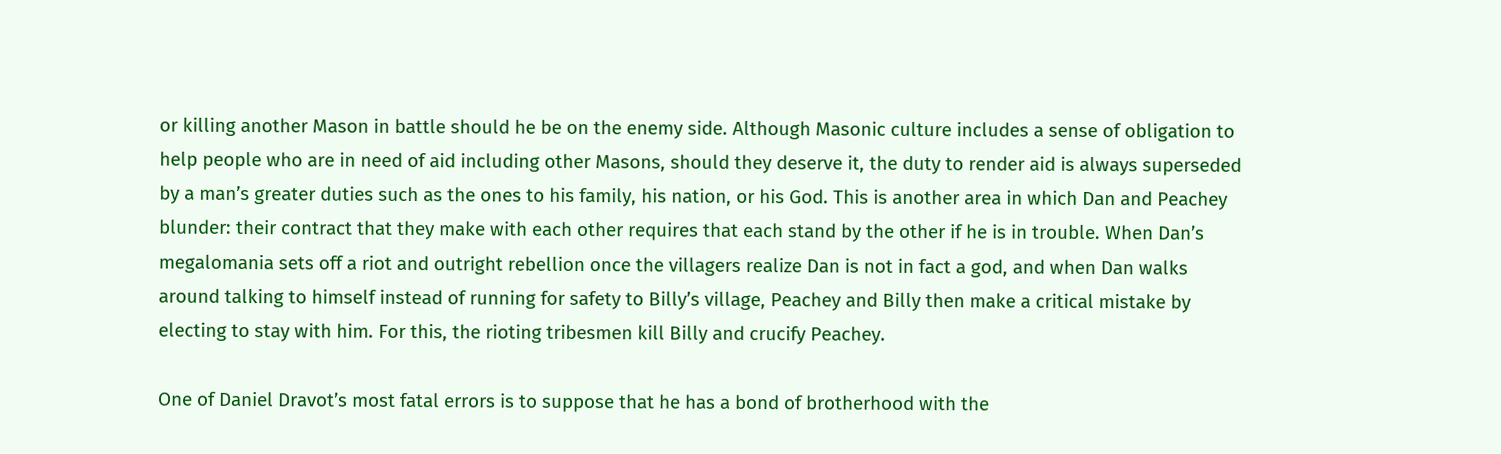or killing another Mason in battle should he be on the enemy side. Although Masonic culture includes a sense of obligation to help people who are in need of aid including other Masons, should they deserve it, the duty to render aid is always superseded by a man’s greater duties such as the ones to his family, his nation, or his God. This is another area in which Dan and Peachey blunder: their contract that they make with each other requires that each stand by the other if he is in trouble. When Dan’s megalomania sets off a riot and outright rebellion once the villagers realize Dan is not in fact a god, and when Dan walks around talking to himself instead of running for safety to Billy’s village, Peachey and Billy then make a critical mistake by electing to stay with him. For this, the rioting tribesmen kill Billy and crucify Peachey.

One of Daniel Dravot’s most fatal errors is to suppose that he has a bond of brotherhood with the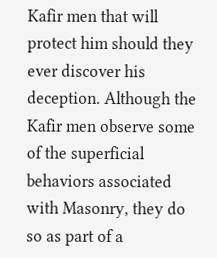Kafir men that will protect him should they ever discover his deception. Although the Kafir men observe some of the superficial behaviors associated with Masonry, they do so as part of a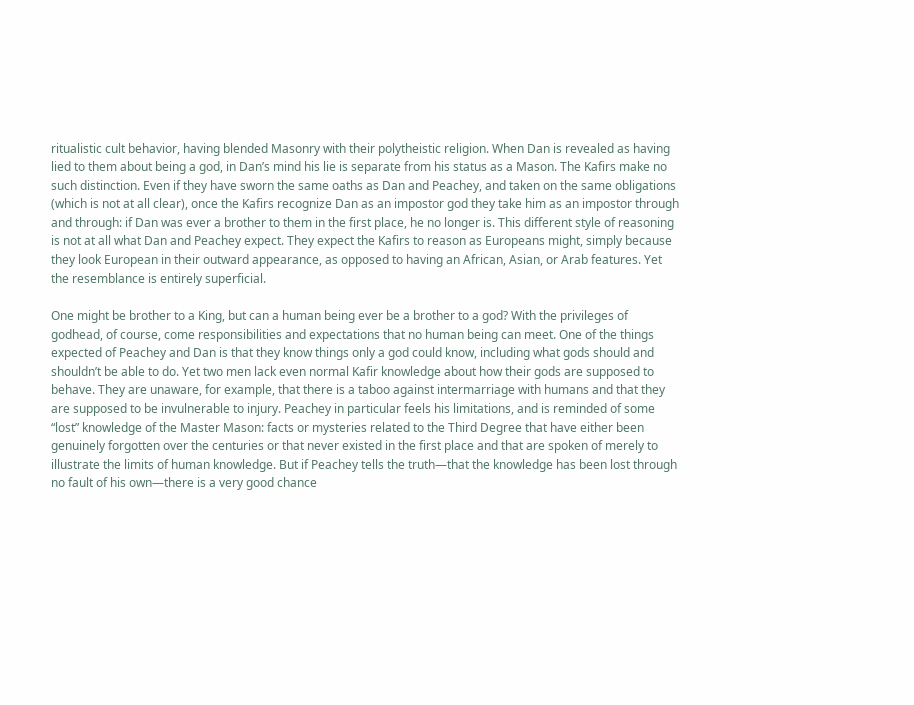ritualistic cult behavior, having blended Masonry with their polytheistic religion. When Dan is revealed as having lied to them about being a god, in Dan’s mind his lie is separate from his status as a Mason. The Kafirs make no such distinction. Even if they have sworn the same oaths as Dan and Peachey, and taken on the same obligations (which is not at all clear), once the Kafirs recognize Dan as an impostor god they take him as an impostor through and through: if Dan was ever a brother to them in the first place, he no longer is. This different style of reasoning is not at all what Dan and Peachey expect. They expect the Kafirs to reason as Europeans might, simply because they look European in their outward appearance, as opposed to having an African, Asian, or Arab features. Yet the resemblance is entirely superficial.

One might be brother to a King, but can a human being ever be a brother to a god? With the privileges of godhead, of course, come responsibilities and expectations that no human being can meet. One of the things expected of Peachey and Dan is that they know things only a god could know, including what gods should and shouldn’t be able to do. Yet two men lack even normal Kafir knowledge about how their gods are supposed to behave. They are unaware, for example, that there is a taboo against intermarriage with humans and that they are supposed to be invulnerable to injury. Peachey in particular feels his limitations, and is reminded of some “lost” knowledge of the Master Mason: facts or mysteries related to the Third Degree that have either been genuinely forgotten over the centuries or that never existed in the first place and that are spoken of merely to illustrate the limits of human knowledge. But if Peachey tells the truth—that the knowledge has been lost through no fault of his own—there is a very good chance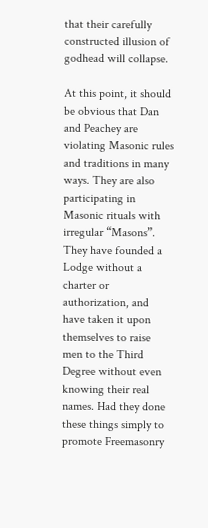that their carefully constructed illusion of godhead will collapse.

At this point, it should be obvious that Dan and Peachey are violating Masonic rules and traditions in many ways. They are also participating in Masonic rituals with irregular “Masons”. They have founded a Lodge without a charter or authorization, and have taken it upon themselves to raise men to the Third Degree without even knowing their real names. Had they done these things simply to promote Freemasonry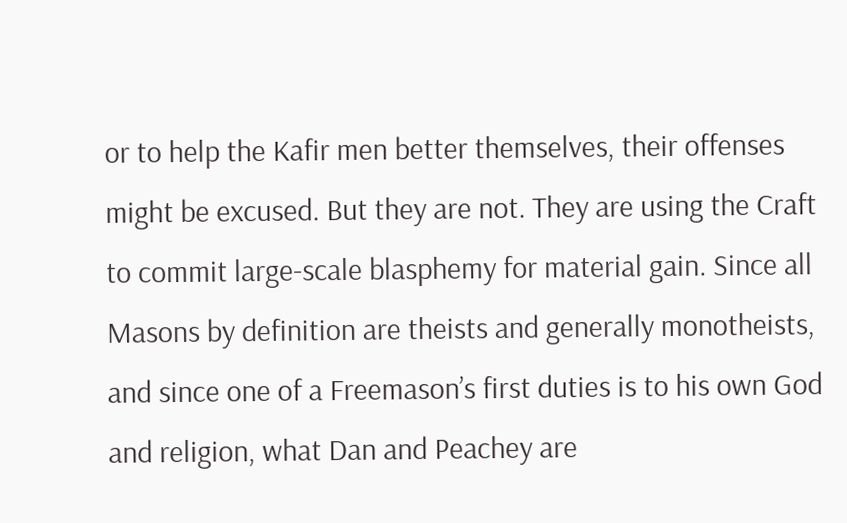or to help the Kafir men better themselves, their offenses might be excused. But they are not. They are using the Craft to commit large-scale blasphemy for material gain. Since all Masons by definition are theists and generally monotheists, and since one of a Freemason’s first duties is to his own God and religion, what Dan and Peachey are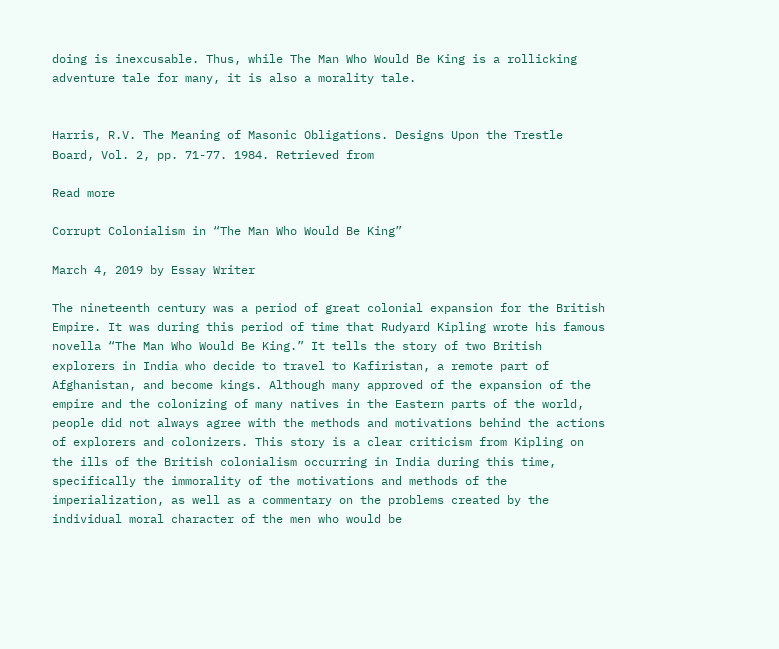doing is inexcusable. Thus, while The Man Who Would Be King is a rollicking adventure tale for many, it is also a morality tale.


Harris, R.V. The Meaning of Masonic Obligations. Designs Upon the Trestle Board, Vol. 2, pp. 71-77. 1984. Retrieved from

Read more

Corrupt Colonialism in “The Man Who Would Be King”

March 4, 2019 by Essay Writer

The nineteenth century was a period of great colonial expansion for the British Empire. It was during this period of time that Rudyard Kipling wrote his famous novella “The Man Who Would Be King.” It tells the story of two British explorers in India who decide to travel to Kafiristan, a remote part of Afghanistan, and become kings. Although many approved of the expansion of the empire and the colonizing of many natives in the Eastern parts of the world, people did not always agree with the methods and motivations behind the actions of explorers and colonizers. This story is a clear criticism from Kipling on the ills of the British colonialism occurring in India during this time, specifically the immorality of the motivations and methods of the imperialization, as well as a commentary on the problems created by the individual moral character of the men who would be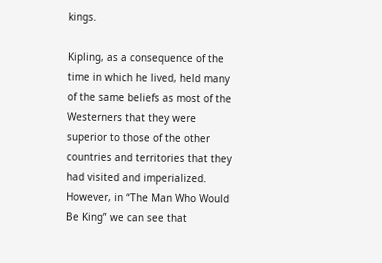kings.

Kipling, as a consequence of the time in which he lived, held many of the same beliefs as most of the Westerners that they were superior to those of the other countries and territories that they had visited and imperialized. However, in “The Man Who Would Be King” we can see that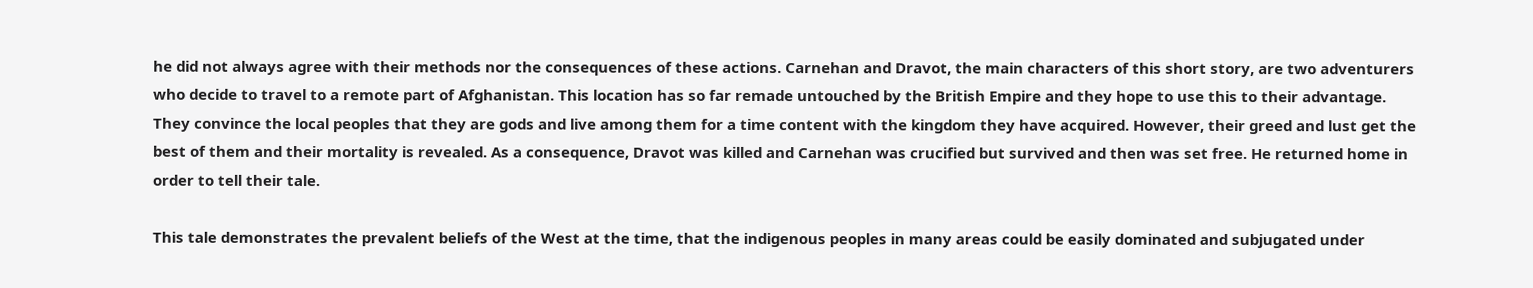he did not always agree with their methods nor the consequences of these actions. Carnehan and Dravot, the main characters of this short story, are two adventurers who decide to travel to a remote part of Afghanistan. This location has so far remade untouched by the British Empire and they hope to use this to their advantage. They convince the local peoples that they are gods and live among them for a time content with the kingdom they have acquired. However, their greed and lust get the best of them and their mortality is revealed. As a consequence, Dravot was killed and Carnehan was crucified but survived and then was set free. He returned home in order to tell their tale.

This tale demonstrates the prevalent beliefs of the West at the time, that the indigenous peoples in many areas could be easily dominated and subjugated under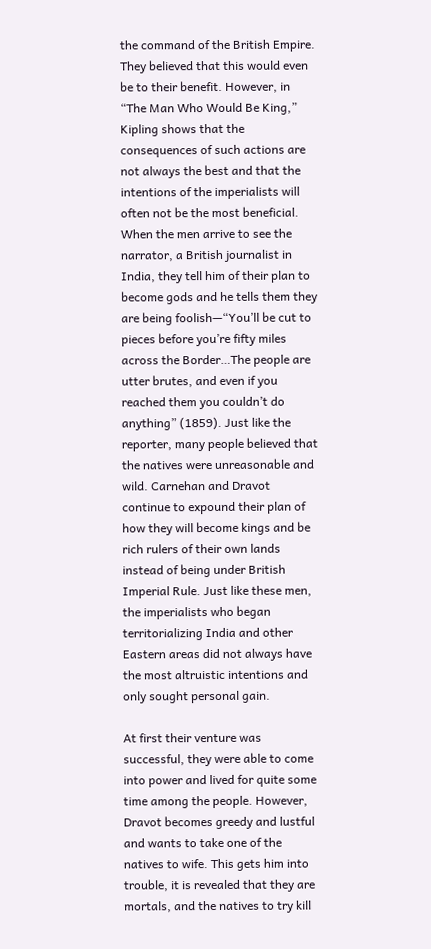the command of the British Empire. They believed that this would even be to their benefit. However, in “The Man Who Would Be King,” Kipling shows that the consequences of such actions are not always the best and that the intentions of the imperialists will often not be the most beneficial. When the men arrive to see the narrator, a British journalist in India, they tell him of their plan to become gods and he tells them they are being foolish—“You’ll be cut to pieces before you’re fifty miles across the Border…The people are utter brutes, and even if you reached them you couldn’t do anything” (1859). Just like the reporter, many people believed that the natives were unreasonable and wild. Carnehan and Dravot continue to expound their plan of how they will become kings and be rich rulers of their own lands instead of being under British Imperial Rule. Just like these men, the imperialists who began territorializing India and other Eastern areas did not always have the most altruistic intentions and only sought personal gain.

At first their venture was successful, they were able to come into power and lived for quite some time among the people. However, Dravot becomes greedy and lustful and wants to take one of the natives to wife. This gets him into trouble, it is revealed that they are mortals, and the natives to try kill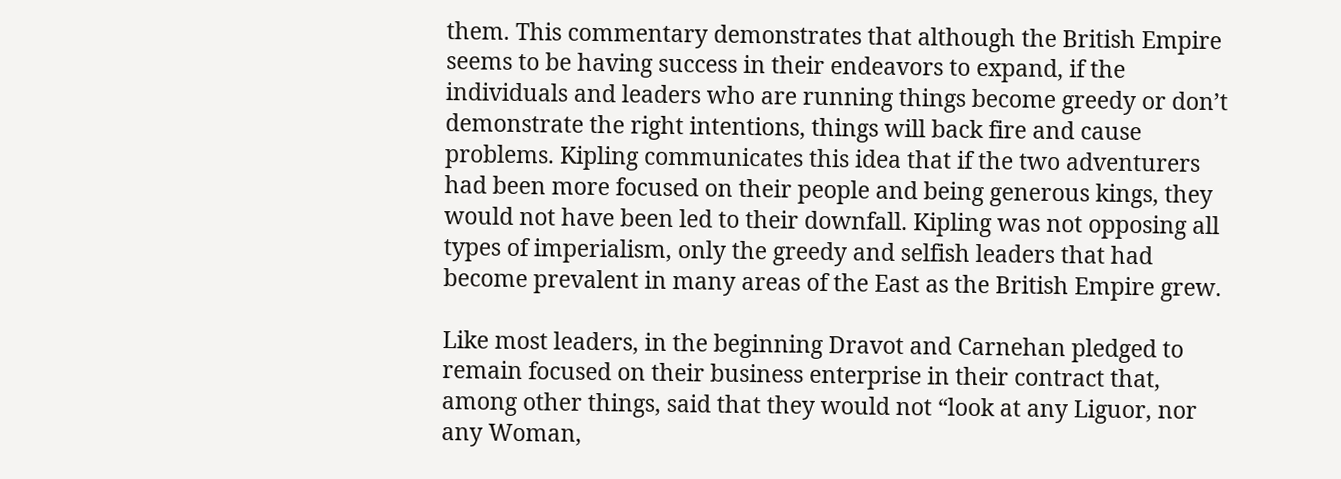them. This commentary demonstrates that although the British Empire seems to be having success in their endeavors to expand, if the individuals and leaders who are running things become greedy or don’t demonstrate the right intentions, things will back fire and cause problems. Kipling communicates this idea that if the two adventurers had been more focused on their people and being generous kings, they would not have been led to their downfall. Kipling was not opposing all types of imperialism, only the greedy and selfish leaders that had become prevalent in many areas of the East as the British Empire grew.

Like most leaders, in the beginning Dravot and Carnehan pledged to remain focused on their business enterprise in their contract that, among other things, said that they would not “look at any Liguor, nor any Woman,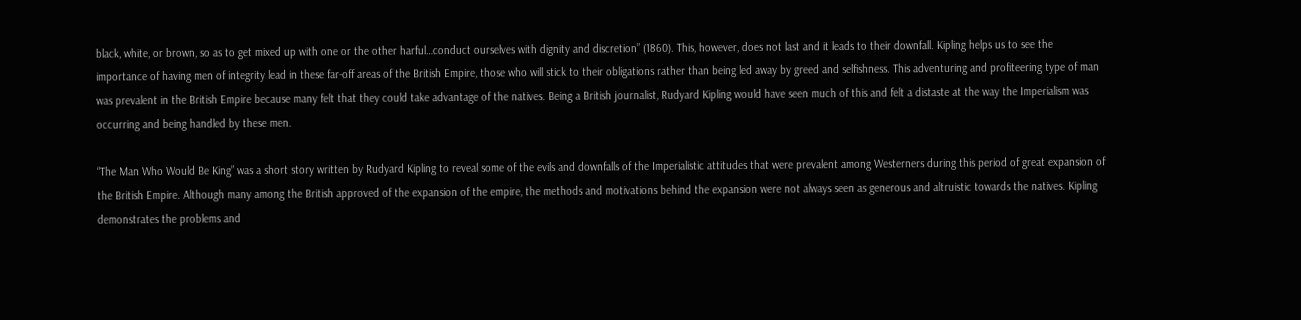black, white, or brown, so as to get mixed up with one or the other harful…conduct ourselves with dignity and discretion” (1860). This, however, does not last and it leads to their downfall. Kipling helps us to see the importance of having men of integrity lead in these far-off areas of the British Empire, those who will stick to their obligations rather than being led away by greed and selfishness. This adventuring and profiteering type of man was prevalent in the British Empire because many felt that they could take advantage of the natives. Being a British journalist, Rudyard Kipling would have seen much of this and felt a distaste at the way the Imperialism was occurring and being handled by these men.

“The Man Who Would Be King” was a short story written by Rudyard Kipling to reveal some of the evils and downfalls of the Imperialistic attitudes that were prevalent among Westerners during this period of great expansion of the British Empire. Although many among the British approved of the expansion of the empire, the methods and motivations behind the expansion were not always seen as generous and altruistic towards the natives. Kipling demonstrates the problems and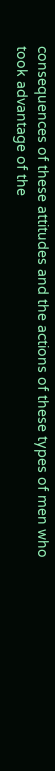consequences of these attitudes and the actions of these types of men who took advantage of the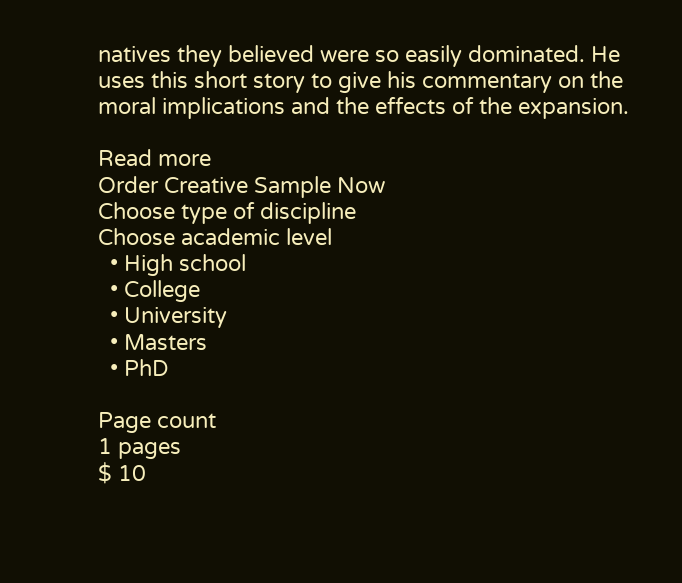natives they believed were so easily dominated. He uses this short story to give his commentary on the moral implications and the effects of the expansion.

Read more
Order Creative Sample Now
Choose type of discipline
Choose academic level
  • High school
  • College
  • University
  • Masters
  • PhD

Page count
1 pages
$ 10